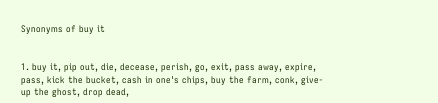Synonyms of buy it


1. buy it, pip out, die, decease, perish, go, exit, pass away, expire, pass, kick the bucket, cash in one's chips, buy the farm, conk, give-up the ghost, drop dead,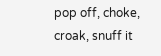pop off, choke, croak, snuff it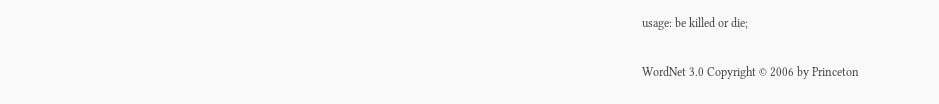usage: be killed or die;

WordNet 3.0 Copyright © 2006 by Princeton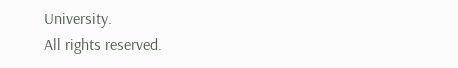University.
All rights reserved.